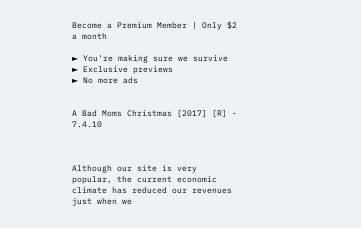Become a Premium Member | Only $2 a month

► You're making sure we survive
► Exclusive previews
► No more ads


A Bad Moms Christmas [2017] [R] - 7.4.10



Although our site is very popular, the current economic climate has reduced our revenues just when we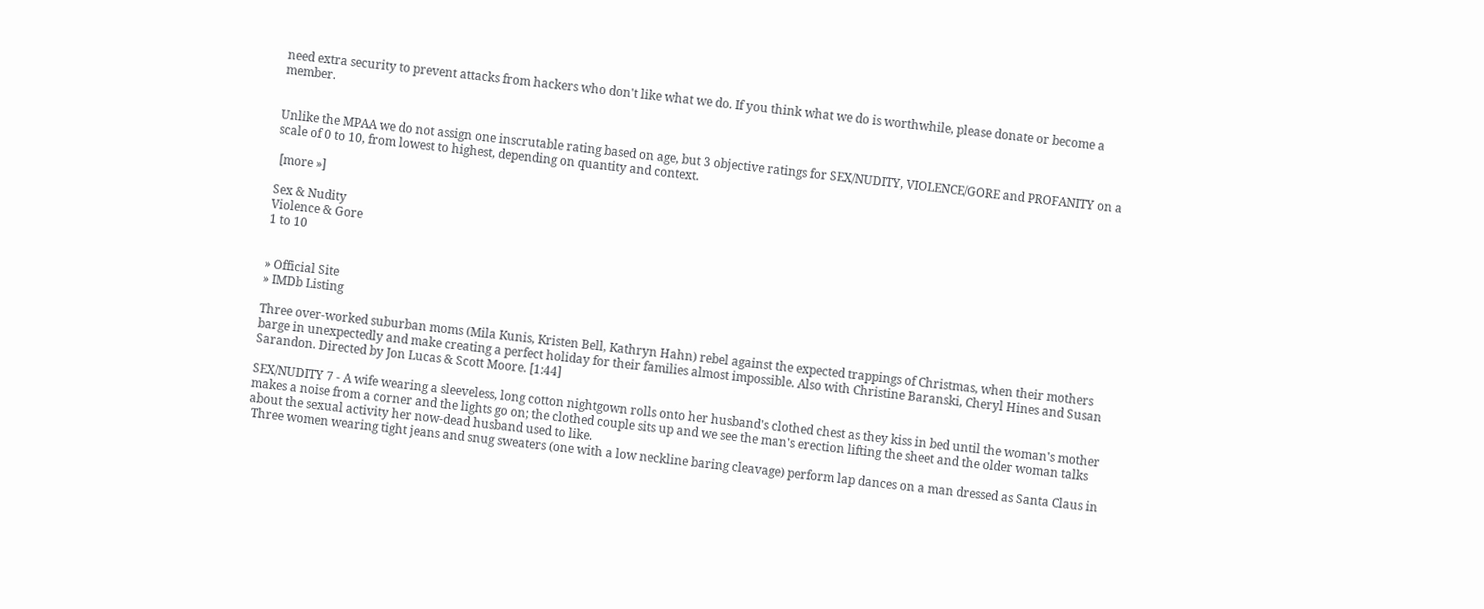need extra security to prevent attacks from hackers who don't like what we do. If you think what we do is worthwhile, please donate or become a member.


Unlike the MPAA we do not assign one inscrutable rating based on age, but 3 objective ratings for SEX/NUDITY, VIOLENCE/GORE and PROFANITY on a scale of 0 to 10, from lowest to highest, depending on quantity and context.

 [more »]

Sex & Nudity
Violence & Gore
1 to 10


» Official Site
» IMDb Listing

Three over-worked suburban moms (Mila Kunis, Kristen Bell, Kathryn Hahn) rebel against the expected trappings of Christmas, when their mothers barge in unexpectedly and make creating a perfect holiday for their families almost impossible. Also with Christine Baranski, Cheryl Hines and Susan Sarandon. Directed by Jon Lucas & Scott Moore. [1:44]

SEX/NUDITY 7 - A wife wearing a sleeveless, long cotton nightgown rolls onto her husband's clothed chest as they kiss in bed until the woman's mother makes a noise from a corner and the lights go on; the clothed couple sits up and we see the man's erection lifting the sheet and the older woman talks about the sexual activity her now-dead husband used to like.
 Three women wearing tight jeans and snug sweaters (one with a low neckline baring cleavage) perform lap dances on a man dressed as Santa Claus in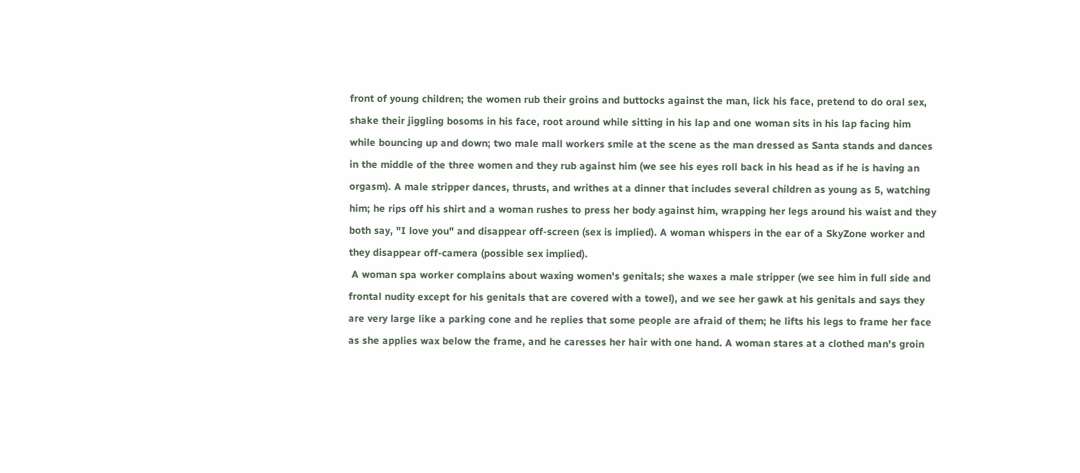front of young children; the women rub their groins and buttocks against the man, lick his face, pretend to do oral sex, shake their jiggling bosoms in his face, root around while sitting in his lap and one woman sits in his lap facing him while bouncing up and down; two male mall workers smile at the scene as the man dressed as Santa stands and dances in the middle of the three women and they rub against him (we see his eyes roll back in his head as if he is having an orgasm). A male stripper dances, thrusts, and writhes at a dinner that includes several children as young as 5, watching him; he rips off his shirt and a woman rushes to press her body against him, wrapping her legs around his waist and they both say, "I love you" and disappear off-screen (sex is implied). A woman whispers in the ear of a SkyZone worker and they disappear off-camera (possible sex implied).
 A woman spa worker complains about waxing women's genitals; she waxes a male stripper (we see him in full side and frontal nudity except for his genitals that are covered with a towel), and we see her gawk at his genitals and says they are very large like a parking cone and he replies that some people are afraid of them; he lifts his legs to frame her face as she applies wax below the frame, and he caresses her hair with one hand. A woman stares at a clothed man's groin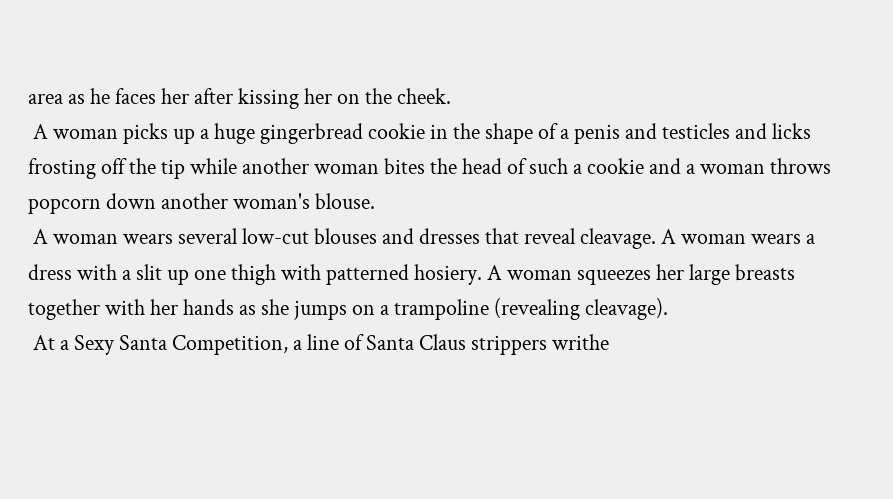area as he faces her after kissing her on the cheek.
 A woman picks up a huge gingerbread cookie in the shape of a penis and testicles and licks frosting off the tip while another woman bites the head of such a cookie and a woman throws popcorn down another woman's blouse.
 A woman wears several low-cut blouses and dresses that reveal cleavage. A woman wears a dress with a slit up one thigh with patterned hosiery. A woman squeezes her large breasts together with her hands as she jumps on a trampoline (revealing cleavage).
 At a Sexy Santa Competition, a line of Santa Claus strippers writhe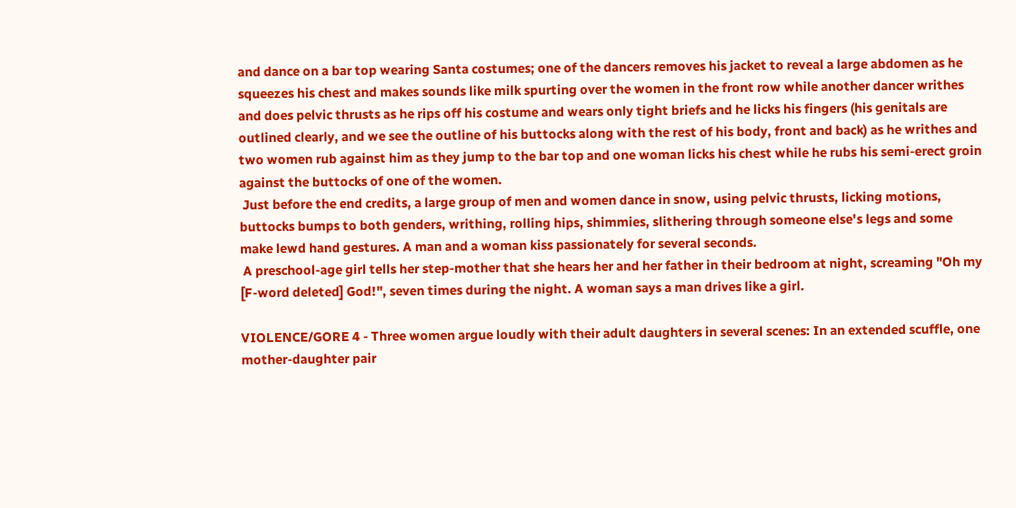and dance on a bar top wearing Santa costumes; one of the dancers removes his jacket to reveal a large abdomen as he squeezes his chest and makes sounds like milk spurting over the women in the front row while another dancer writhes and does pelvic thrusts as he rips off his costume and wears only tight briefs and he licks his fingers (his genitals are outlined clearly, and we see the outline of his buttocks along with the rest of his body, front and back) as he writhes and two women rub against him as they jump to the bar top and one woman licks his chest while he rubs his semi-erect groin against the buttocks of one of the women.
 Just before the end credits, a large group of men and women dance in snow, using pelvic thrusts, licking motions, buttocks bumps to both genders, writhing, rolling hips, shimmies, slithering through someone else's legs and some make lewd hand gestures. A man and a woman kiss passionately for several seconds.
 A preschool-age girl tells her step-mother that she hears her and her father in their bedroom at night, screaming "Oh my [F-word deleted] God!", seven times during the night. A woman says a man drives like a girl.

VIOLENCE/GORE 4 - Three women argue loudly with their adult daughters in several scenes: In an extended scuffle, one mother-daughter pair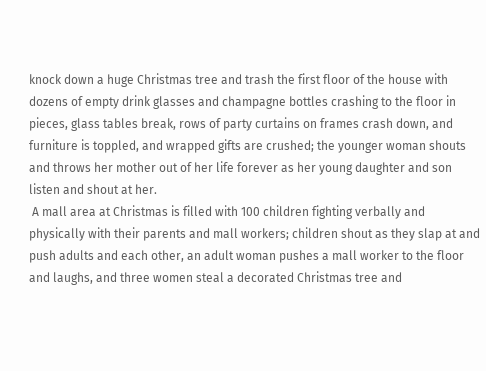knock down a huge Christmas tree and trash the first floor of the house with dozens of empty drink glasses and champagne bottles crashing to the floor in pieces, glass tables break, rows of party curtains on frames crash down, and furniture is toppled, and wrapped gifts are crushed; the younger woman shouts and throws her mother out of her life forever as her young daughter and son listen and shout at her.
 A mall area at Christmas is filled with 100 children fighting verbally and physically with their parents and mall workers; children shout as they slap at and push adults and each other, an adult woman pushes a mall worker to the floor and laughs, and three women steal a decorated Christmas tree and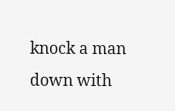knock a man down with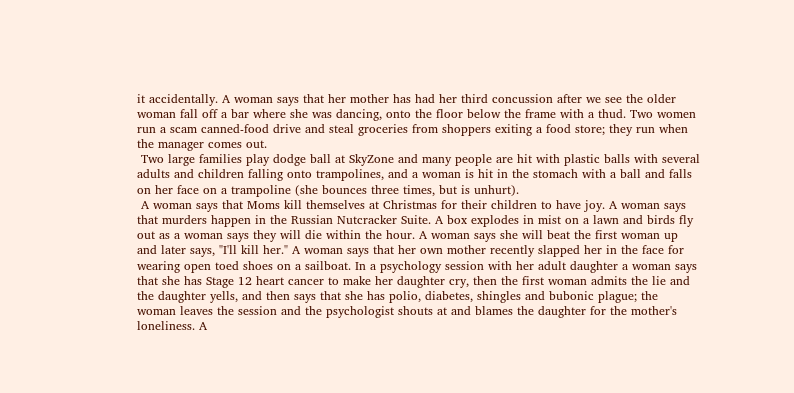it accidentally. A woman says that her mother has had her third concussion after we see the older woman fall off a bar where she was dancing, onto the floor below the frame with a thud. Two women run a scam canned-food drive and steal groceries from shoppers exiting a food store; they run when the manager comes out.
 Two large families play dodge ball at SkyZone and many people are hit with plastic balls with several adults and children falling onto trampolines, and a woman is hit in the stomach with a ball and falls on her face on a trampoline (she bounces three times, but is unhurt).
 A woman says that Moms kill themselves at Christmas for their children to have joy. A woman says that murders happen in the Russian Nutcracker Suite. A box explodes in mist on a lawn and birds fly out as a woman says they will die within the hour. A woman says she will beat the first woman up and later says, "I'll kill her." A woman says that her own mother recently slapped her in the face for wearing open toed shoes on a sailboat. In a psychology session with her adult daughter a woman says that she has Stage 12 heart cancer to make her daughter cry, then the first woman admits the lie and the daughter yells, and then says that she has polio, diabetes, shingles and bubonic plague; the woman leaves the session and the psychologist shouts at and blames the daughter for the mother's loneliness. A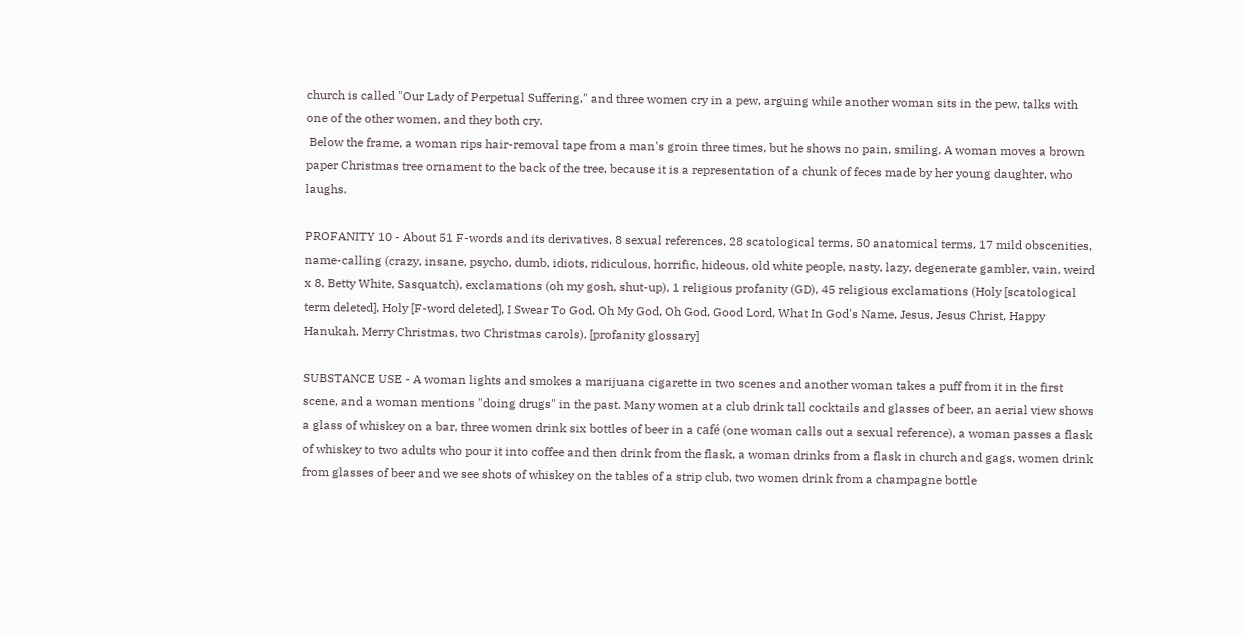church is called "Our Lady of Perpetual Suffering," and three women cry in a pew, arguing while another woman sits in the pew, talks with one of the other women, and they both cry.
 Below the frame, a woman rips hair-removal tape from a man's groin three times, but he shows no pain, smiling. A woman moves a brown paper Christmas tree ornament to the back of the tree, because it is a representation of a chunk of feces made by her young daughter, who laughs.

PROFANITY 10 - About 51 F-words and its derivatives, 8 sexual references, 28 scatological terms, 50 anatomical terms, 17 mild obscenities, name-calling (crazy, insane, psycho, dumb, idiots, ridiculous, horrific, hideous, old white people, nasty, lazy, degenerate gambler, vain, weird x 8, Betty White, Sasquatch), exclamations (oh my gosh, shut-up), 1 religious profanity (GD), 45 religious exclamations (Holy [scatological term deleted], Holy [F-word deleted], I Swear To God, Oh My God, Oh God, Good Lord, What In God's Name, Jesus, Jesus Christ, Happy Hanukah, Merry Christmas, two Christmas carols). [profanity glossary]

SUBSTANCE USE - A woman lights and smokes a marijuana cigarette in two scenes and another woman takes a puff from it in the first scene, and a woman mentions "doing drugs" in the past. Many women at a club drink tall cocktails and glasses of beer, an aerial view shows a glass of whiskey on a bar, three women drink six bottles of beer in a café (one woman calls out a sexual reference), a woman passes a flask of whiskey to two adults who pour it into coffee and then drink from the flask, a woman drinks from a flask in church and gags, women drink from glasses of beer and we see shots of whiskey on the tables of a strip club, two women drink from a champagne bottle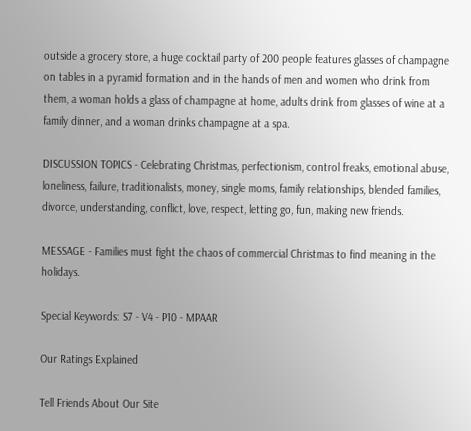outside a grocery store, a huge cocktail party of 200 people features glasses of champagne on tables in a pyramid formation and in the hands of men and women who drink from them, a woman holds a glass of champagne at home, adults drink from glasses of wine at a family dinner, and a woman drinks champagne at a spa.

DISCUSSION TOPICS - Celebrating Christmas, perfectionism, control freaks, emotional abuse, loneliness, failure, traditionalists, money, single moms, family relationships, blended families, divorce, understanding, conflict, love, respect, letting go, fun, making new friends.

MESSAGE - Families must fight the chaos of commercial Christmas to find meaning in the holidays.

Special Keywords: S7 - V4 - P10 - MPAAR

Our Ratings Explained

Tell Friends About Our Site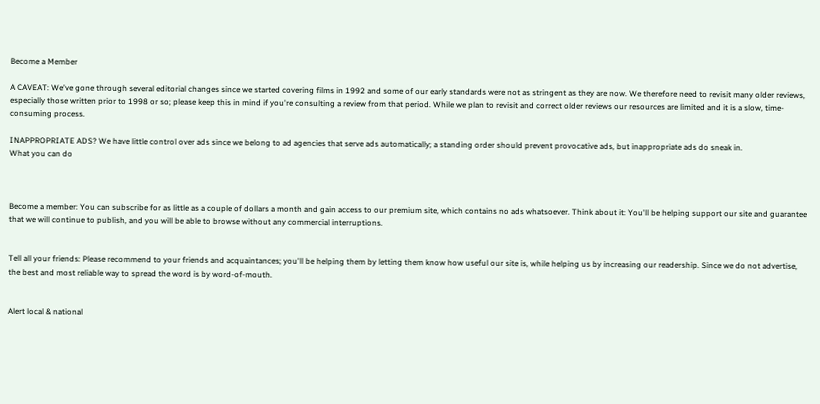Become a Member

A CAVEAT: We've gone through several editorial changes since we started covering films in 1992 and some of our early standards were not as stringent as they are now. We therefore need to revisit many older reviews, especially those written prior to 1998 or so; please keep this in mind if you're consulting a review from that period. While we plan to revisit and correct older reviews our resources are limited and it is a slow, time-consuming process.

INAPPROPRIATE ADS? We have little control over ads since we belong to ad agencies that serve ads automatically; a standing order should prevent provocative ads, but inappropriate ads do sneak in.
What you can do



Become a member: You can subscribe for as little as a couple of dollars a month and gain access to our premium site, which contains no ads whatsoever. Think about it: You'll be helping support our site and guarantee that we will continue to publish, and you will be able to browse without any commercial interruptions.


Tell all your friends: Please recommend to your friends and acquaintances; you'll be helping them by letting them know how useful our site is, while helping us by increasing our readership. Since we do not advertise, the best and most reliable way to spread the word is by word-of-mouth.


Alert local & national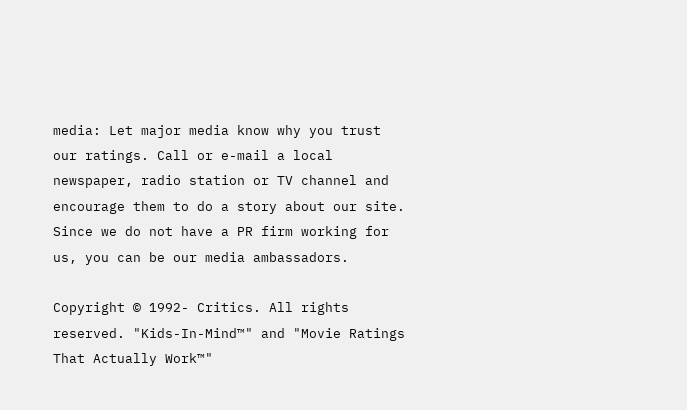media: Let major media know why you trust our ratings. Call or e-mail a local newspaper, radio station or TV channel and encourage them to do a story about our site. Since we do not have a PR firm working for us, you can be our media ambassadors.

Copyright © 1992- Critics. All rights reserved. "Kids-In-Mind™" and "Movie Ratings That Actually Work™"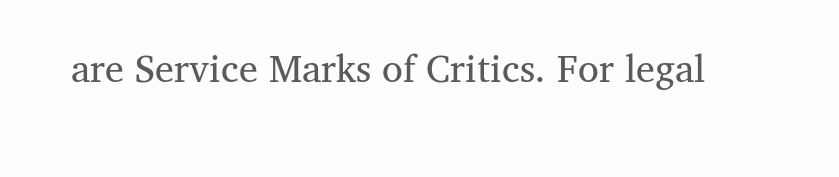are Service Marks of Critics. For legal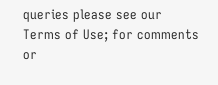queries please see our Terms of Use; for comments or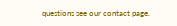questions see our contact page.